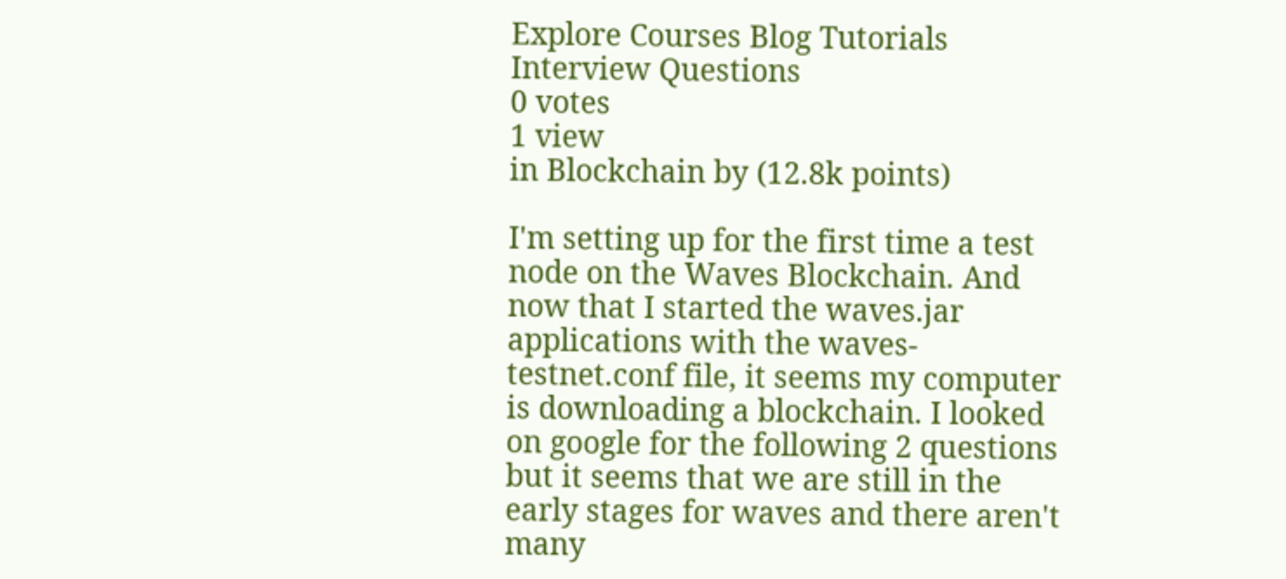Explore Courses Blog Tutorials Interview Questions
0 votes
1 view
in Blockchain by (12.8k points)

I'm setting up for the first time a test node on the Waves Blockchain. And now that I started the waves.jar applications with the waves-testnet.conf file, it seems my computer is downloading a blockchain. I looked on google for the following 2 questions but it seems that we are still in the early stages for waves and there aren't many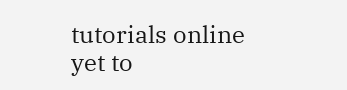tutorials online yet to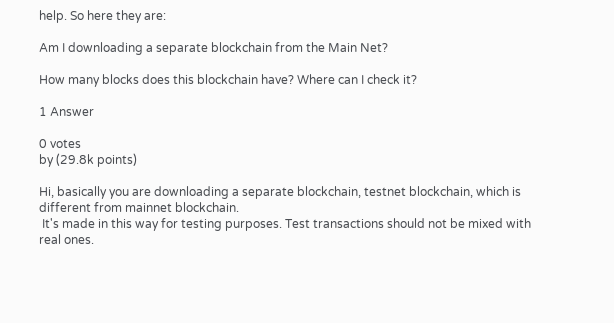help. So here they are:

Am I downloading a separate blockchain from the Main Net?

How many blocks does this blockchain have? Where can I check it?

1 Answer

0 votes
by (29.8k points)

Hi, basically you are downloading a separate blockchain, testnet blockchain, which is different from mainnet blockchain.
 It's made in this way for testing purposes. Test transactions should not be mixed with real ones.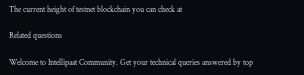The current height of testnet blockchain you can check at

Related questions

Welcome to Intellipaat Community. Get your technical queries answered by top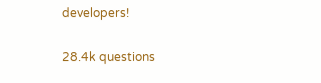developers!

28.4k questions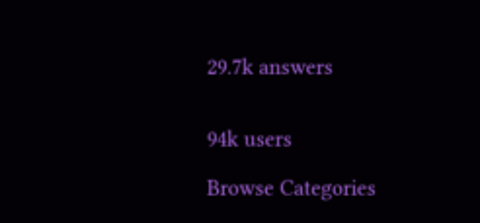29.7k answers


94k users

Browse Categories